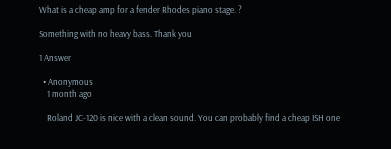What is a cheap amp for a fender Rhodes piano stage. ?

Something with no heavy bass. Thank you

1 Answer

  • Anonymous
    1 month ago

    Roland JC-120 is nice with a clean sound. You can probably find a cheap ISH one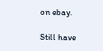on ebay.

Still have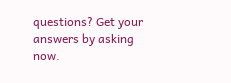questions? Get your answers by asking now.